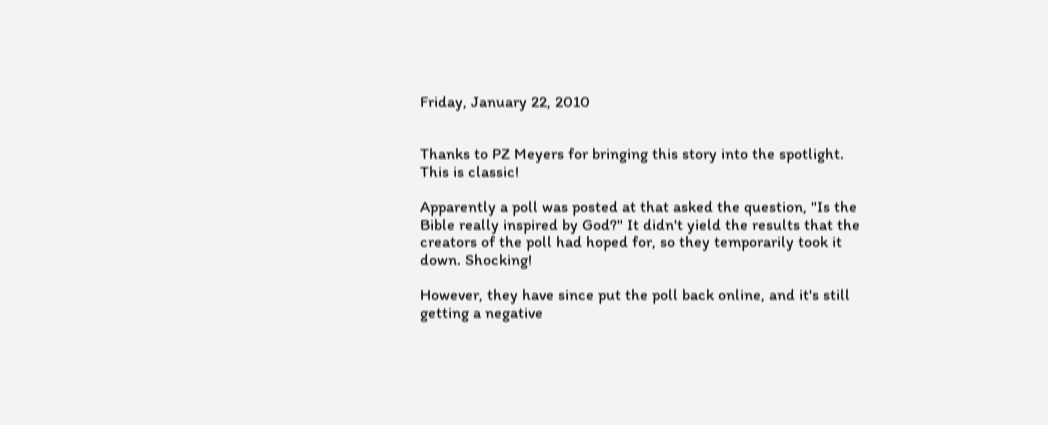Friday, January 22, 2010


Thanks to PZ Meyers for bringing this story into the spotlight. This is classic!

Apparently a poll was posted at that asked the question, "Is the Bible really inspired by God?" It didn't yield the results that the creators of the poll had hoped for, so they temporarily took it down. Shocking!

However, they have since put the poll back online, and it's still getting a negative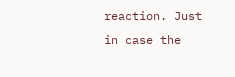reaction. Just in case the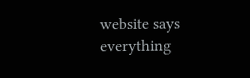website says everything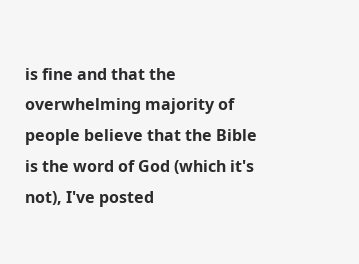is fine and that the overwhelming majority of people believe that the Bible is the word of God (which it's not), I've posted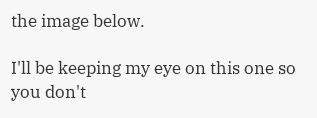the image below.

I'll be keeping my eye on this one so you don't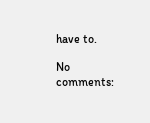have to.

No comments: